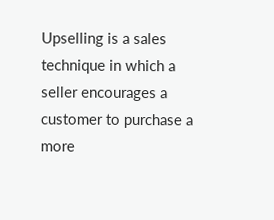Upselling is a sales technique in which a seller encourages a customer to purchase a more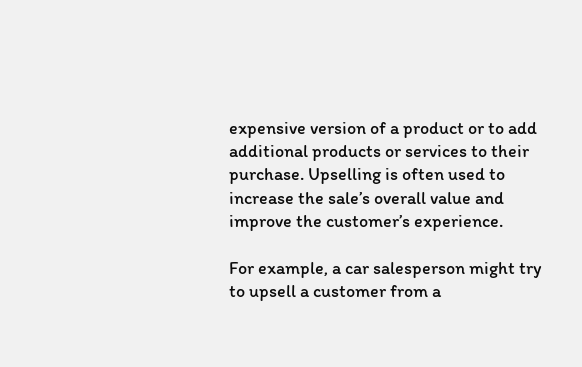expensive version of a product or to add additional products or services to their purchase. Upselling is often used to increase the sale’s overall value and improve the customer’s experience.

For example, a car salesperson might try to upsell a customer from a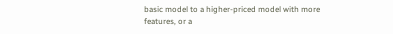basic model to a higher-priced model with more features, or a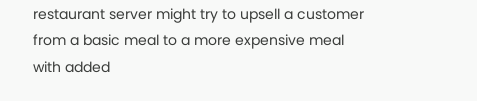restaurant server might try to upsell a customer from a basic meal to a more expensive meal with added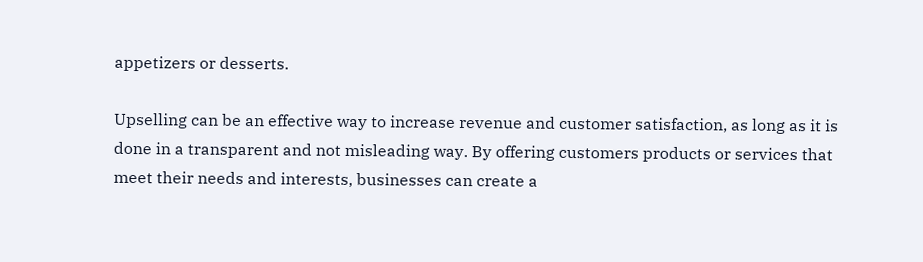appetizers or desserts.

Upselling can be an effective way to increase revenue and customer satisfaction, as long as it is done in a transparent and not misleading way. By offering customers products or services that meet their needs and interests, businesses can create a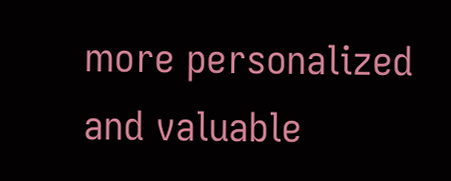more personalized and valuable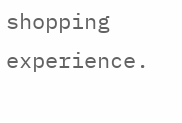shopping experience.